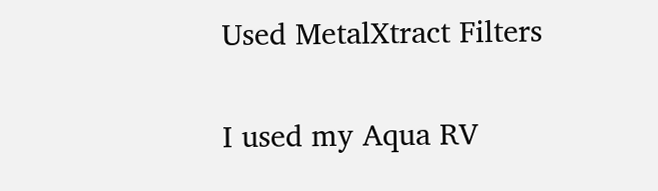Used MetalXtract Filters

I used my Aqua RV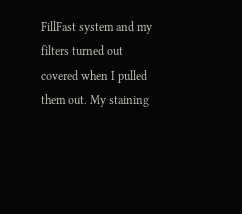FillFast system and my filters turned out covered when I pulled them out. My staining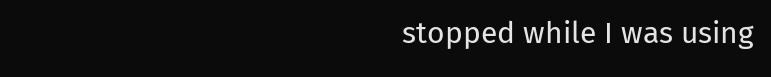stopped while I was using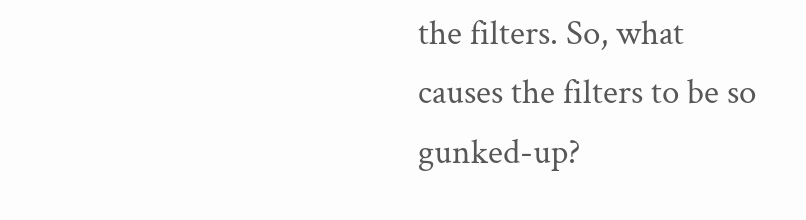the filters. So, what causes the filters to be so gunked-up?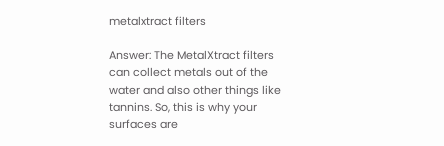metalxtract filters

Answer: The MetalXtract filters can collect metals out of the water and also other things like tannins. So, this is why your surfaces are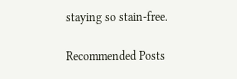staying so stain-free.

Recommended Posts